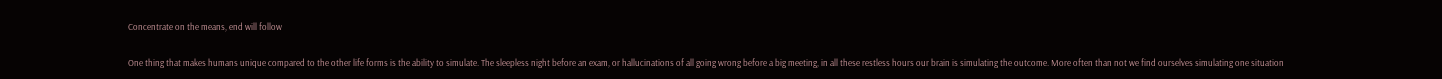Concentrate on the means, end will follow

One thing that makes humans unique compared to the other life forms is the ability to simulate. The sleepless night before an exam, or hallucinations of all going wrong before a big meeting, in all these restless hours our brain is simulating the outcome. More often than not we find ourselves simulating one situation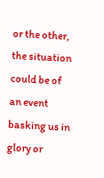or the other, the situation could be of an event basking us in glory or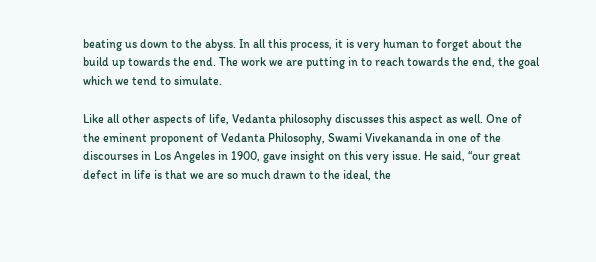beating us down to the abyss. In all this process, it is very human to forget about the build up towards the end. The work we are putting in to reach towards the end, the goal which we tend to simulate.

Like all other aspects of life, Vedanta philosophy discusses this aspect as well. One of the eminent proponent of Vedanta Philosophy, Swami Vivekananda in one of the discourses in Los Angeles in 1900, gave insight on this very issue. He said, “our great defect in life is that we are so much drawn to the ideal, the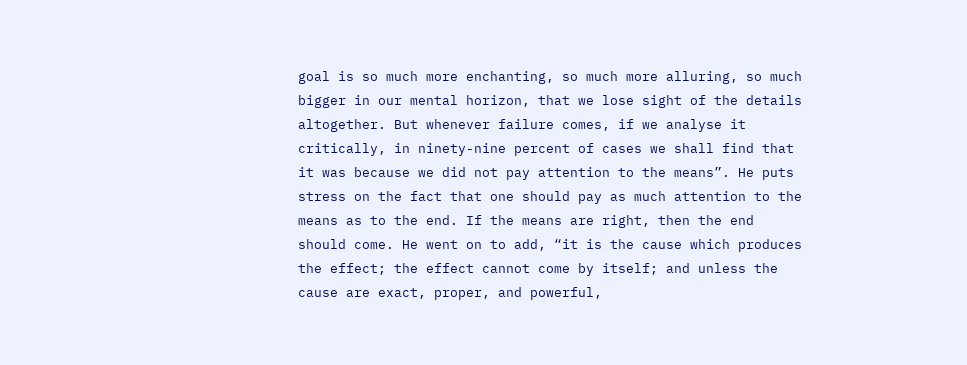goal is so much more enchanting, so much more alluring, so much bigger in our mental horizon, that we lose sight of the details altogether. But whenever failure comes, if we analyse it critically, in ninety-nine percent of cases we shall find that it was because we did not pay attention to the means”. He puts stress on the fact that one should pay as much attention to the means as to the end. If the means are right, then the end should come. He went on to add, “it is the cause which produces the effect; the effect cannot come by itself; and unless the cause are exact, proper, and powerful,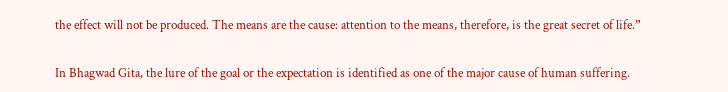the effect will not be produced. The means are the cause: attention to the means, therefore, is the great secret of life.”

In Bhagwad Gita, the lure of the goal or the expectation is identified as one of the major cause of human suffering.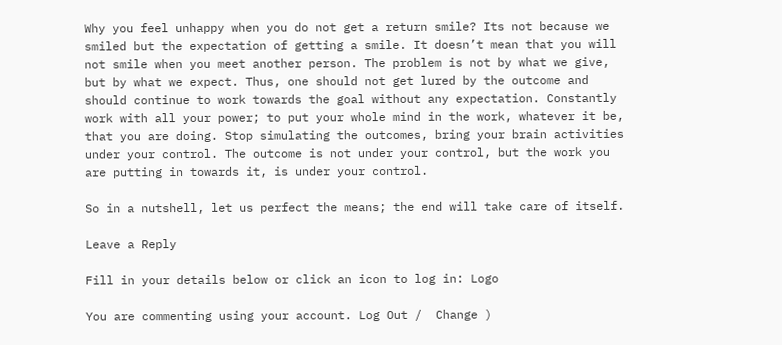Why you feel unhappy when you do not get a return smile? Its not because we smiled but the expectation of getting a smile. It doesn’t mean that you will not smile when you meet another person. The problem is not by what we give, but by what we expect. Thus, one should not get lured by the outcome and should continue to work towards the goal without any expectation. Constantly work with all your power; to put your whole mind in the work, whatever it be, that you are doing. Stop simulating the outcomes, bring your brain activities under your control. The outcome is not under your control, but the work you are putting in towards it, is under your control.

So in a nutshell, let us perfect the means; the end will take care of itself.

Leave a Reply

Fill in your details below or click an icon to log in: Logo

You are commenting using your account. Log Out /  Change )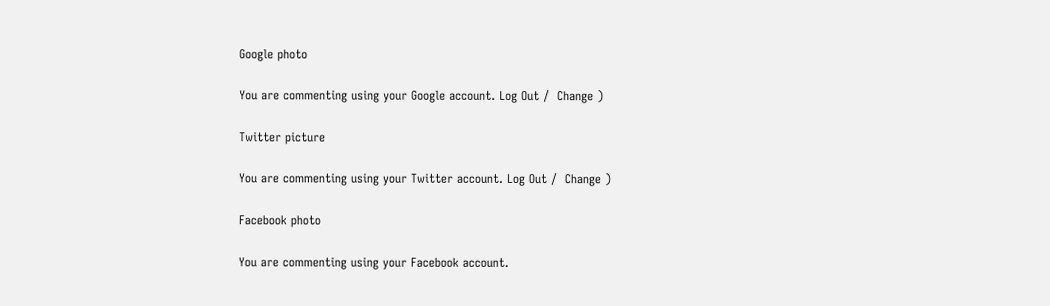Google photo

You are commenting using your Google account. Log Out /  Change )

Twitter picture

You are commenting using your Twitter account. Log Out /  Change )

Facebook photo

You are commenting using your Facebook account.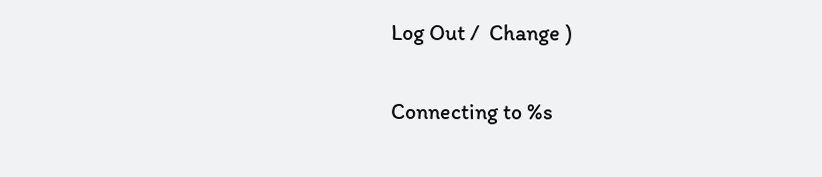Log Out /  Change )

Connecting to %s